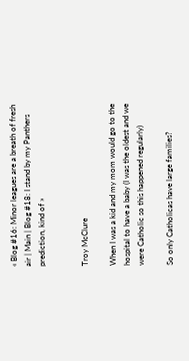« Blog #16: Minor leagues are a breath of fresh air | Main | Blog #18: I stand by my Panthers prediction, kind of »


Troy McClure

When I was a kid and my mom would go to the hospital to have a baby (I was the oldest and we were Catholic so this happened regularly)

So only Catholicas have large families?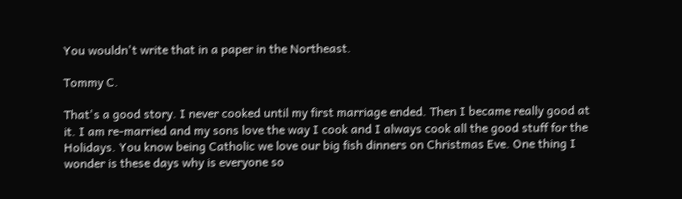You wouldn't write that in a paper in the Northeast.

Tommy C.

That's a good story. I never cooked until my first marriage ended. Then I became really good at it. I am re-married and my sons love the way I cook and I always cook all the good stuff for the Holidays. You know being Catholic we love our big fish dinners on Christmas Eve. One thing I wonder is these days why is everyone so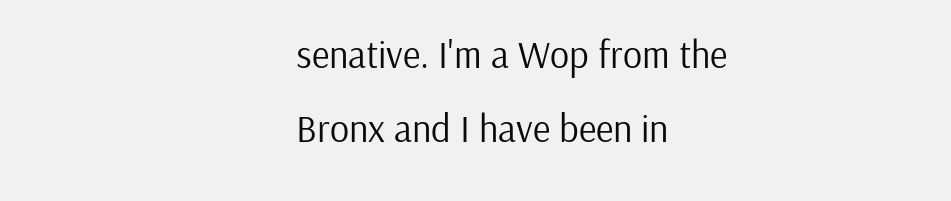senative. I'm a Wop from the Bronx and I have been in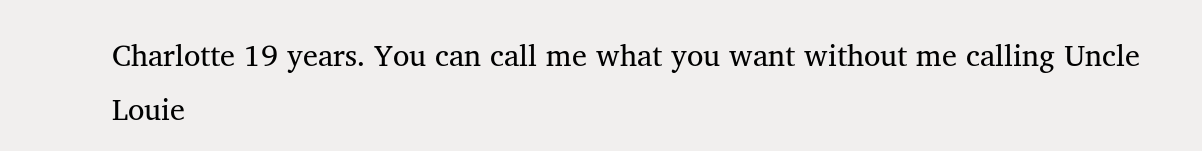Charlotte 19 years. You can call me what you want without me calling Uncle Louie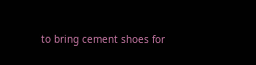to bring cement shoes for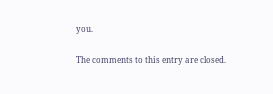you.

The comments to this entry are closed.